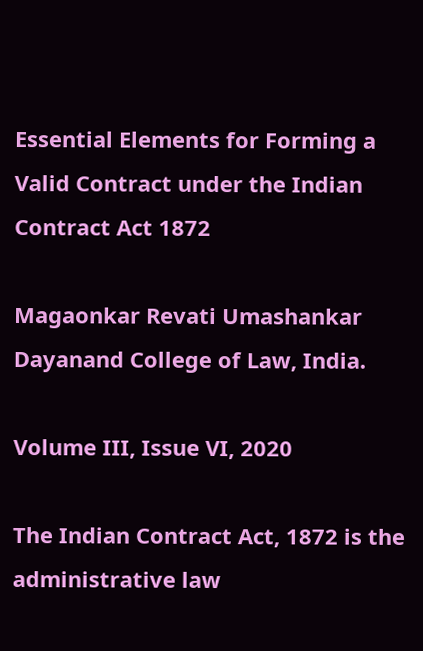Essential Elements for Forming a Valid Contract under the Indian Contract Act 1872

Magaonkar Revati Umashankar
Dayanand College of Law, India.

Volume III, Issue VI, 2020

The Indian Contract Act, 1872 is the administrative law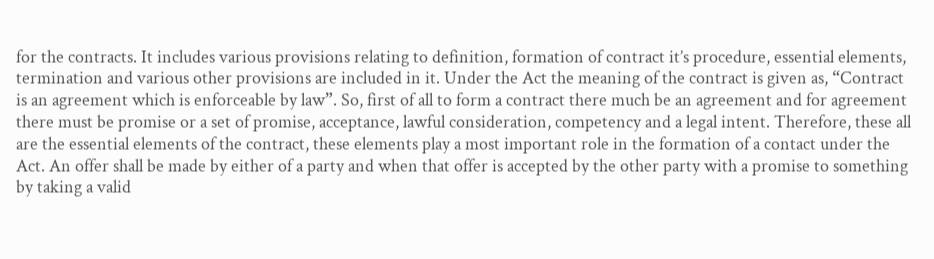for the contracts. It includes various provisions relating to definition, formation of contract it’s procedure, essential elements, termination and various other provisions are included in it. Under the Act the meaning of the contract is given as, “Contract is an agreement which is enforceable by law”. So, first of all to form a contract there much be an agreement and for agreement there must be promise or a set of promise, acceptance, lawful consideration, competency and a legal intent. Therefore, these all are the essential elements of the contract, these elements play a most important role in the formation of a contact under the Act. An offer shall be made by either of a party and when that offer is accepted by the other party with a promise to something by taking a valid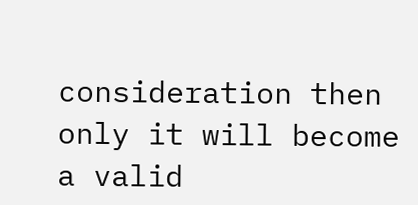consideration then only it will become a valid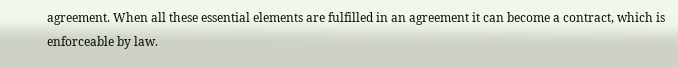agreement. When all these essential elements are fulfilled in an agreement it can become a contract, which is enforceable by law.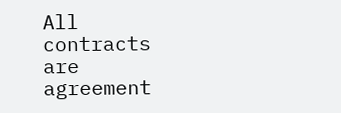All contracts are agreement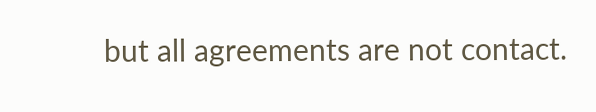but all agreements are not contact.